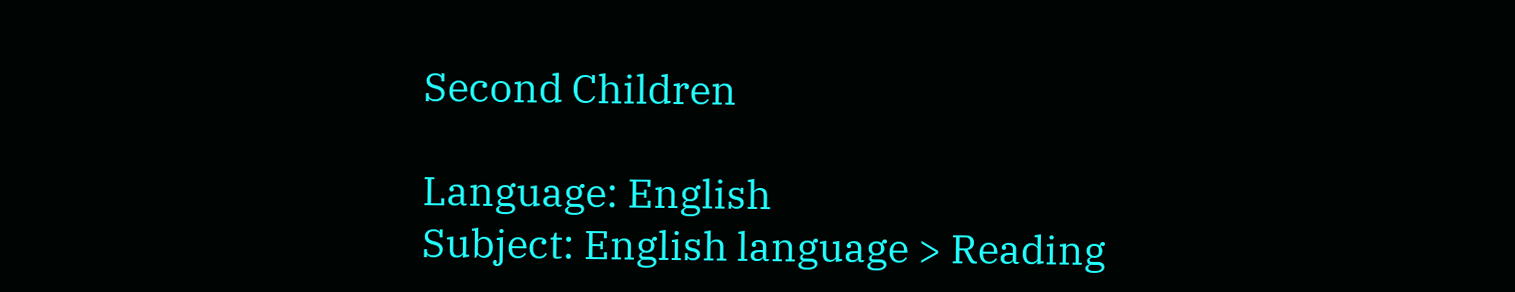Second Children

Language: English
Subject: English language > Reading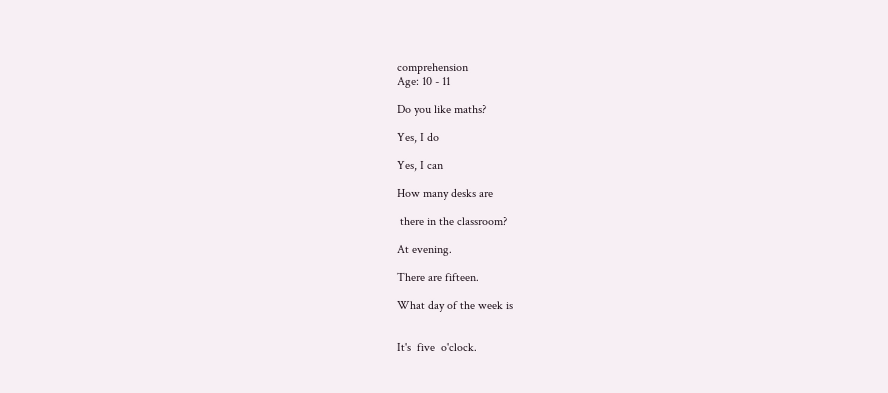comprehension
Age: 10 - 11

Do you like maths?

Yes, I do

Yes, I can

How many desks are

 there in the classroom?

At evening.

There are fifteen.

What day of the week is


It's  five  o'clock.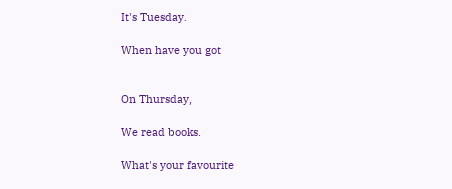It's Tuesday.

When have you got


On Thursday,

We read books.

What's your favourite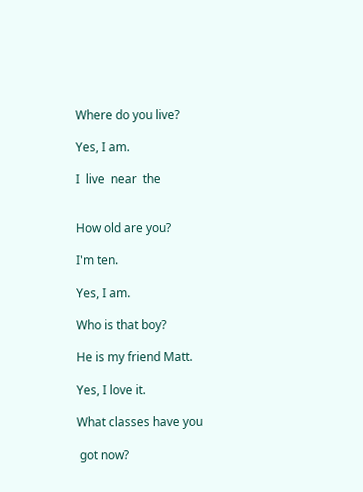Where do you live?

Yes, I am.

I  live  near  the


How old are you?

I'm ten.

Yes, I am.

Who is that boy?

He is my friend Matt.

Yes, I love it.

What classes have you

 got now?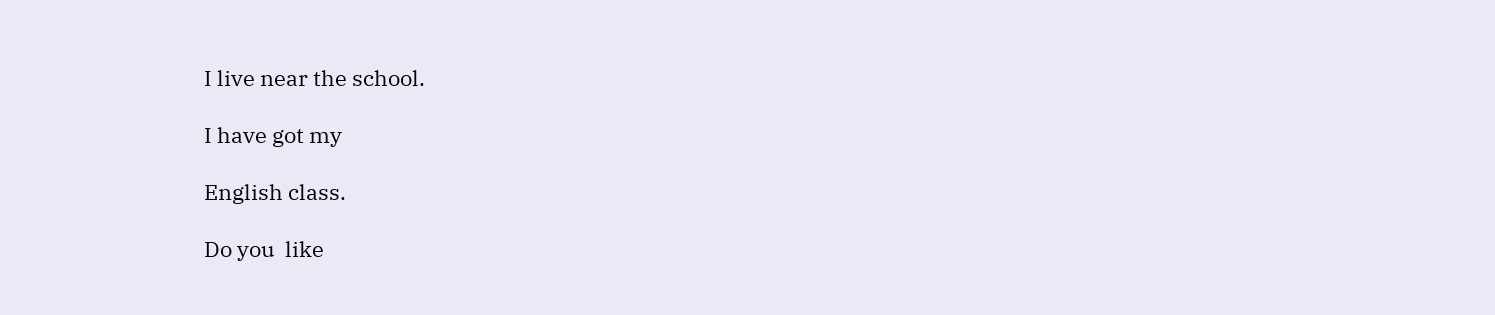I live near the school.

I have got my

English class.

Do you  like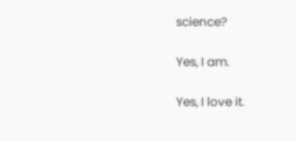science?

Yes, I am.

Yes, I love it.